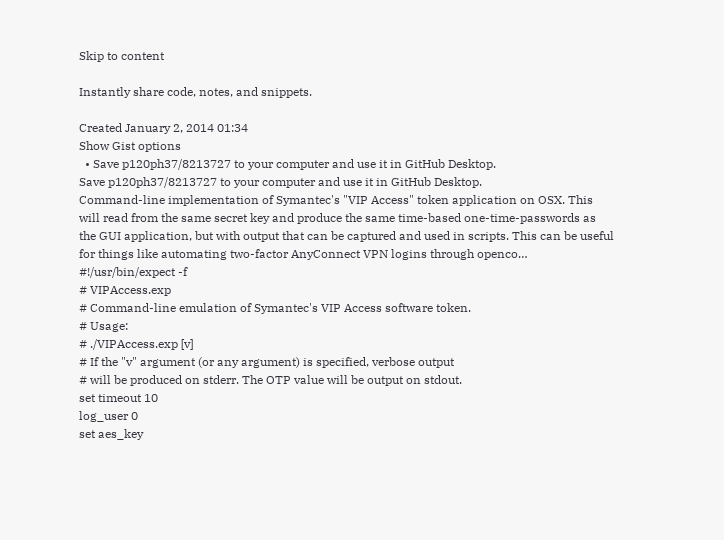Skip to content

Instantly share code, notes, and snippets.

Created January 2, 2014 01:34
Show Gist options
  • Save p120ph37/8213727 to your computer and use it in GitHub Desktop.
Save p120ph37/8213727 to your computer and use it in GitHub Desktop.
Command-line implementation of Symantec's "VIP Access" token application on OSX. This will read from the same secret key and produce the same time-based one-time-passwords as the GUI application, but with output that can be captured and used in scripts. This can be useful for things like automating two-factor AnyConnect VPN logins through openco…
#!/usr/bin/expect -f
# VIPAccess.exp
# Command-line emulation of Symantec's VIP Access software token.
# Usage:
# ./VIPAccess.exp [v]
# If the "v" argument (or any argument) is specified, verbose output
# will be produced on stderr. The OTP value will be output on stdout.
set timeout 10
log_user 0
set aes_key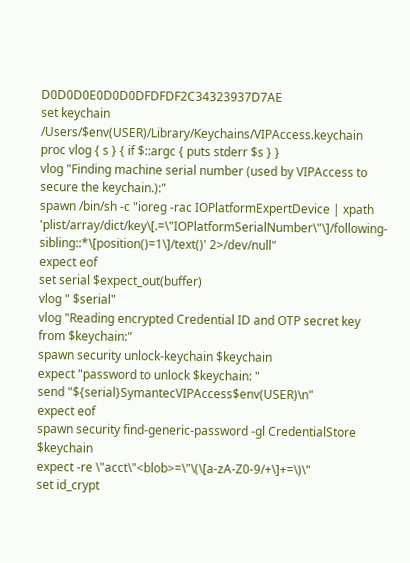D0D0D0E0D0D0DFDFDF2C34323937D7AE
set keychain /Users/$env(USER)/Library/Keychains/VIPAccess.keychain
proc vlog { s } { if $::argc { puts stderr $s } }
vlog "Finding machine serial number (used by VIPAccess to secure the keychain.):"
spawn /bin/sh -c "ioreg -rac IOPlatformExpertDevice | xpath 'plist/array/dict/key\[.=\"IOPlatformSerialNumber\"\]/following-sibling::*\[position()=1\]/text()' 2>/dev/null"
expect eof
set serial $expect_out(buffer)
vlog " $serial"
vlog "Reading encrypted Credential ID and OTP secret key from $keychain:"
spawn security unlock-keychain $keychain
expect "password to unlock $keychain: "
send "${serial}SymantecVIPAccess$env(USER)\n"
expect eof
spawn security find-generic-password -gl CredentialStore $keychain
expect -re \"acct\"<blob>=\"\(\[a-zA-Z0-9/+\]+=\)\"
set id_crypt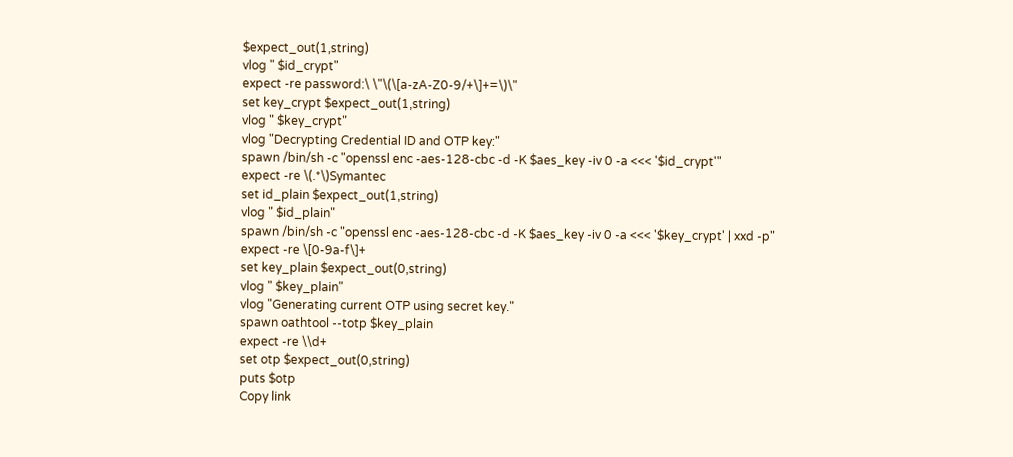$expect_out(1,string)
vlog " $id_crypt"
expect -re password:\ \"\(\[a-zA-Z0-9/+\]+=\)\"
set key_crypt $expect_out(1,string)
vlog " $key_crypt"
vlog "Decrypting Credential ID and OTP key:"
spawn /bin/sh -c "openssl enc -aes-128-cbc -d -K $aes_key -iv 0 -a <<< '$id_crypt'"
expect -re \(.*\)Symantec
set id_plain $expect_out(1,string)
vlog " $id_plain"
spawn /bin/sh -c "openssl enc -aes-128-cbc -d -K $aes_key -iv 0 -a <<< '$key_crypt' | xxd -p"
expect -re \[0-9a-f\]+
set key_plain $expect_out(0,string)
vlog " $key_plain"
vlog "Generating current OTP using secret key."
spawn oathtool --totp $key_plain
expect -re \\d+
set otp $expect_out(0,string)
puts $otp
Copy link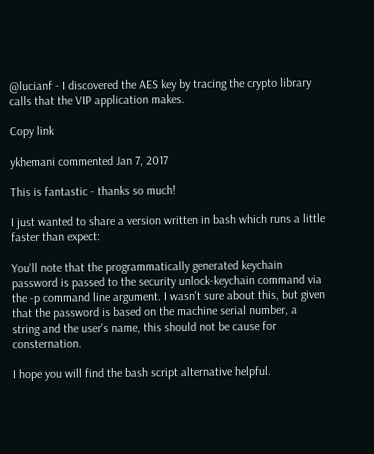@lucianf - I discovered the AES key by tracing the crypto library calls that the VIP application makes.

Copy link

ykhemani commented Jan 7, 2017

This is fantastic - thanks so much!

I just wanted to share a version written in bash which runs a little faster than expect:

You'll note that the programmatically generated keychain password is passed to the security unlock-keychain command via the -p command line argument. I wasn't sure about this, but given that the password is based on the machine serial number, a string and the user's name, this should not be cause for consternation.

I hope you will find the bash script alternative helpful.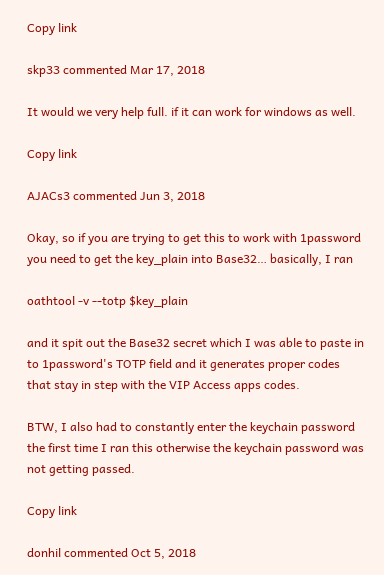Copy link

skp33 commented Mar 17, 2018

It would we very help full. if it can work for windows as well.

Copy link

AJACs3 commented Jun 3, 2018

Okay, so if you are trying to get this to work with 1password you need to get the key_plain into Base32… basically, I ran

oathtool -v --totp $key_plain

and it spit out the Base32 secret which I was able to paste in to 1password's TOTP field and it generates proper codes that stay in step with the VIP Access apps codes.

BTW, I also had to constantly enter the keychain password the first time I ran this otherwise the keychain password was not getting passed.

Copy link

donhil commented Oct 5, 2018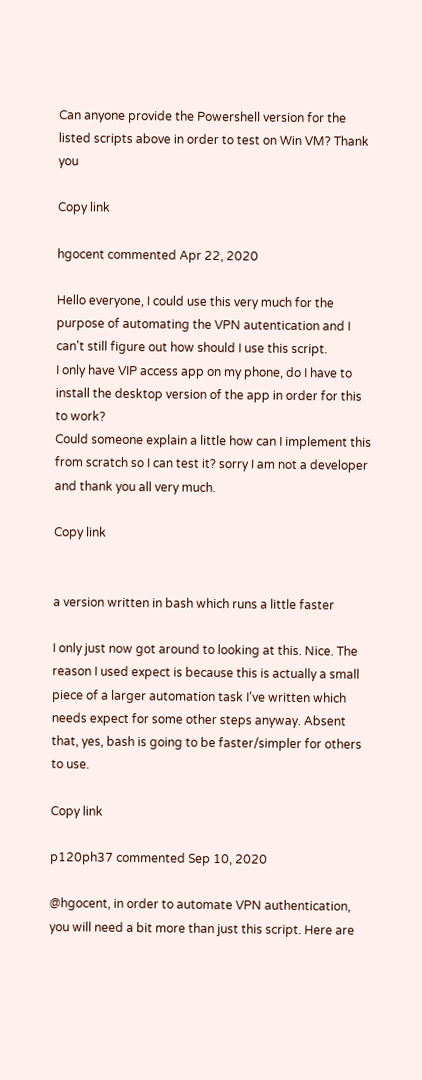Can anyone provide the Powershell version for the listed scripts above in order to test on Win VM? Thank you

Copy link

hgocent commented Apr 22, 2020

Hello everyone, I could use this very much for the purpose of automating the VPN autentication and I can't still figure out how should I use this script.
I only have VIP access app on my phone, do I have to install the desktop version of the app in order for this to work?
Could someone explain a little how can I implement this from scratch so I can test it? sorry I am not a developer and thank you all very much.

Copy link


a version written in bash which runs a little faster

I only just now got around to looking at this. Nice. The reason I used expect is because this is actually a small piece of a larger automation task I've written which needs expect for some other steps anyway. Absent that, yes, bash is going to be faster/simpler for others to use.

Copy link

p120ph37 commented Sep 10, 2020

@hgocent, in order to automate VPN authentication, you will need a bit more than just this script. Here are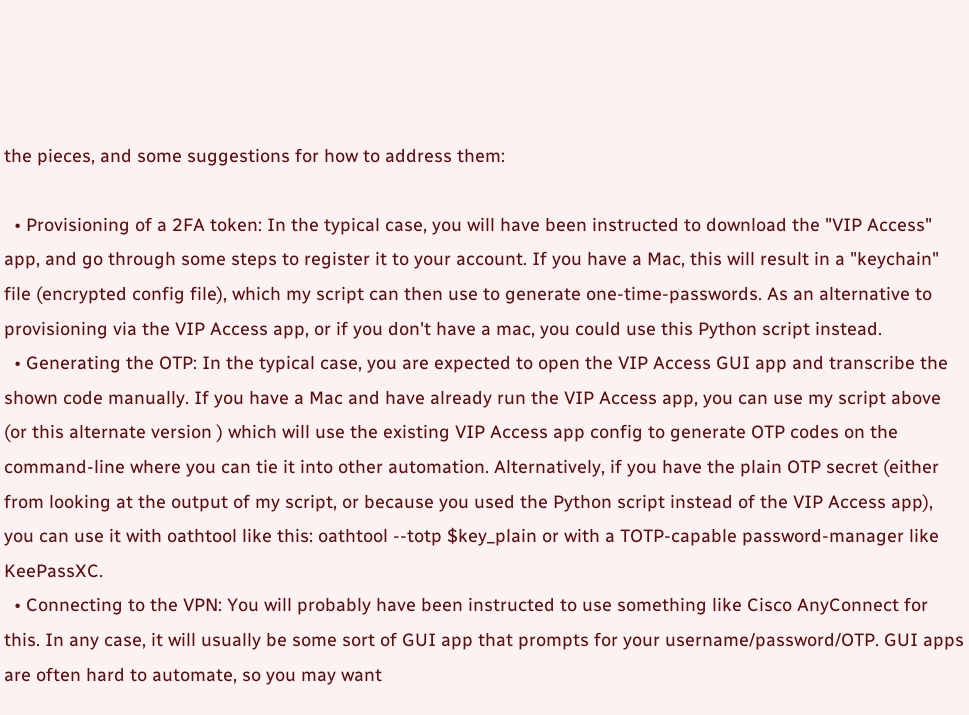the pieces, and some suggestions for how to address them:

  • Provisioning of a 2FA token: In the typical case, you will have been instructed to download the "VIP Access" app, and go through some steps to register it to your account. If you have a Mac, this will result in a "keychain" file (encrypted config file), which my script can then use to generate one-time-passwords. As an alternative to provisioning via the VIP Access app, or if you don't have a mac, you could use this Python script instead.
  • Generating the OTP: In the typical case, you are expected to open the VIP Access GUI app and transcribe the shown code manually. If you have a Mac and have already run the VIP Access app, you can use my script above (or this alternate version ) which will use the existing VIP Access app config to generate OTP codes on the command-line where you can tie it into other automation. Alternatively, if you have the plain OTP secret (either from looking at the output of my script, or because you used the Python script instead of the VIP Access app), you can use it with oathtool like this: oathtool --totp $key_plain or with a TOTP-capable password-manager like KeePassXC.
  • Connecting to the VPN: You will probably have been instructed to use something like Cisco AnyConnect for this. In any case, it will usually be some sort of GUI app that prompts for your username/password/OTP. GUI apps are often hard to automate, so you may want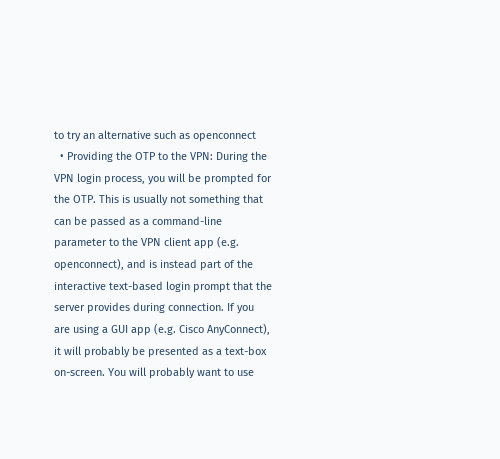to try an alternative such as openconnect
  • Providing the OTP to the VPN: During the VPN login process, you will be prompted for the OTP. This is usually not something that can be passed as a command-line parameter to the VPN client app (e.g. openconnect), and is instead part of the interactive text-based login prompt that the server provides during connection. If you are using a GUI app (e.g. Cisco AnyConnect), it will probably be presented as a text-box on-screen. You will probably want to use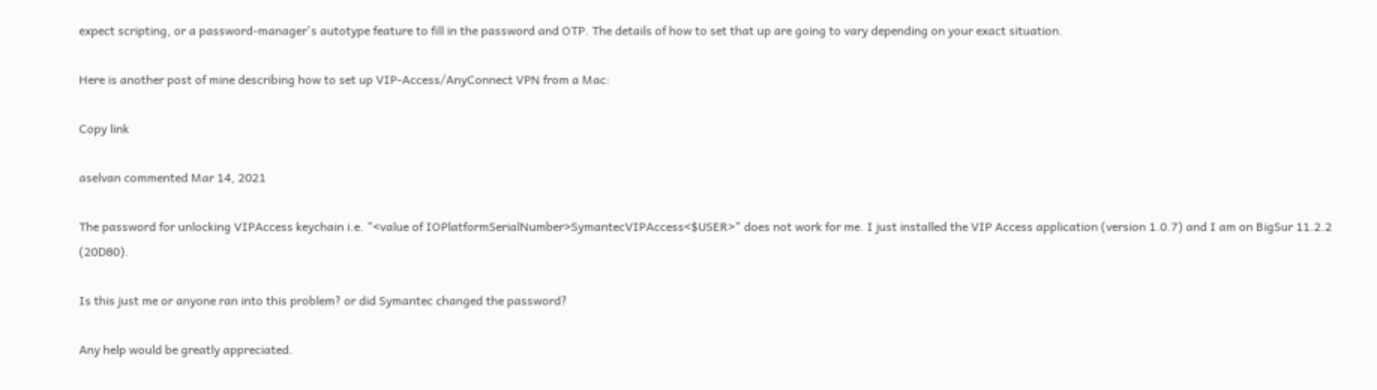expect scripting, or a password-manager's autotype feature to fill in the password and OTP. The details of how to set that up are going to vary depending on your exact situation.

Here is another post of mine describing how to set up VIP-Access/AnyConnect VPN from a Mac:

Copy link

aselvan commented Mar 14, 2021

The password for unlocking VIPAccess keychain i.e. "<value of IOPlatformSerialNumber>SymantecVIPAccess<$USER>" does not work for me. I just installed the VIP Access application (version 1.0.7) and I am on BigSur 11.2.2 (20D80).

Is this just me or anyone ran into this problem? or did Symantec changed the password?

Any help would be greatly appreciated.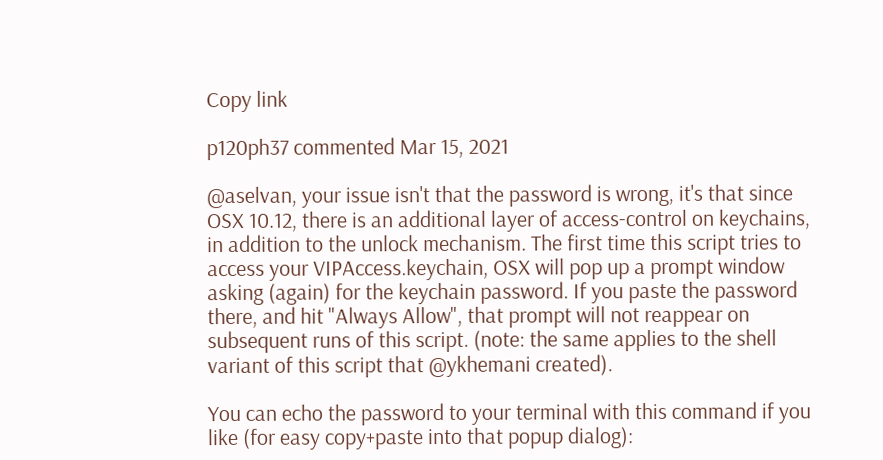Copy link

p120ph37 commented Mar 15, 2021

@aselvan, your issue isn't that the password is wrong, it's that since OSX 10.12, there is an additional layer of access-control on keychains, in addition to the unlock mechanism. The first time this script tries to access your VIPAccess.keychain, OSX will pop up a prompt window asking (again) for the keychain password. If you paste the password there, and hit "Always Allow", that prompt will not reappear on subsequent runs of this script. (note: the same applies to the shell variant of this script that @ykhemani created).

You can echo the password to your terminal with this command if you like (for easy copy+paste into that popup dialog):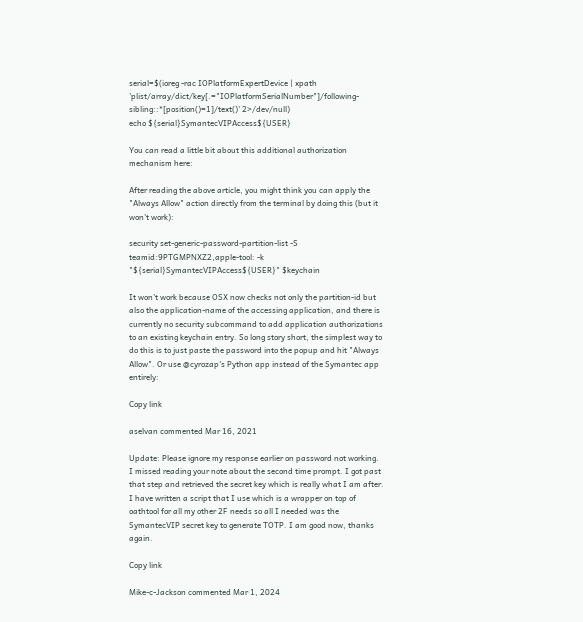serial=$(ioreg -rac IOPlatformExpertDevice | xpath 'plist/array/dict/key[.="IOPlatformSerialNumber"]/following-sibling::*[position()=1]/text()' 2>/dev/null)
echo ${serial}SymantecVIPAccess${USER}

You can read a little bit about this additional authorization mechanism here:

After reading the above article, you might think you can apply the "Always Allow" action directly from the terminal by doing this (but it won't work):

security set-generic-password-partition-list -S teamid:9PTGMPNXZ2,apple-tool: -k "${serial}SymantecVIPAccess${USER}" $keychain

It won't work because OSX now checks not only the partition-id but also the application-name of the accessing application, and there is currently no security subcommand to add application authorizations to an existing keychain entry. So long story short, the simplest way to do this is to just paste the password into the popup and hit "Always Allow". Or use @cyrozap's Python app instead of the Symantec app entirely:

Copy link

aselvan commented Mar 16, 2021

Update: Please ignore my response earlier on password not working. I missed reading your note about the second time prompt. I got past that step and retrieved the secret key which is really what I am after. I have written a script that I use which is a wrapper on top of oathtool for all my other 2F needs so all I needed was the SymantecVIP secret key to generate TOTP. I am good now, thanks again.

Copy link

Mike-c-Jackson commented Mar 1, 2024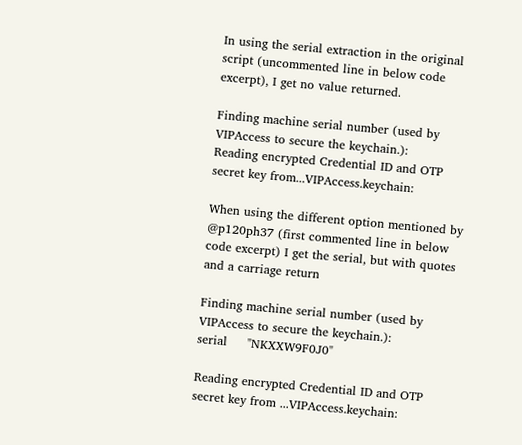In using the serial extraction in the original script (uncommented line in below code excerpt), I get no value returned.

Finding machine serial number (used by VIPAccess to secure the keychain.):
Reading encrypted Credential ID and OTP secret key from...VIPAccess.keychain:

When using the different option mentioned by @p120ph37 (first commented line in below code excerpt) I get the serial, but with quotes and a carriage return

Finding machine serial number (used by VIPAccess to secure the keychain.):
serial     "NKXXW9F0J0"

Reading encrypted Credential ID and OTP secret key from ...VIPAccess.keychain: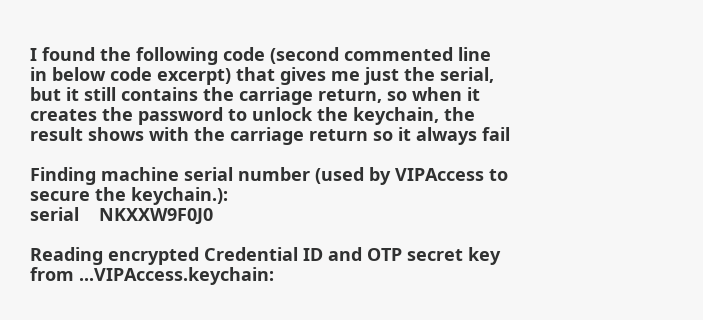I found the following code (second commented line in below code excerpt) that gives me just the serial, but it still contains the carriage return, so when it creates the password to unlock the keychain, the result shows with the carriage return so it always fail

Finding machine serial number (used by VIPAccess to secure the keychain.):
serial    NKXXW9F0J0

Reading encrypted Credential ID and OTP secret key from ...VIPAccess.keychain: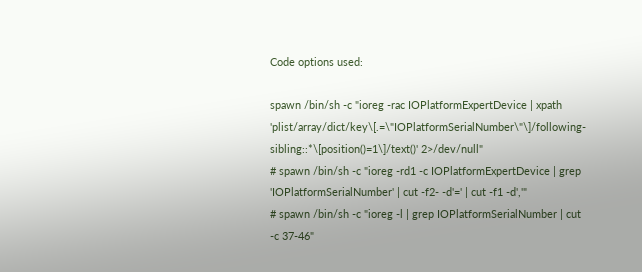Code options used:

spawn /bin/sh -c "ioreg -rac IOPlatformExpertDevice | xpath 'plist/array/dict/key\[.=\"IOPlatformSerialNumber\"\]/following-sibling::*\[position()=1\]/text()' 2>/dev/null"
# spawn /bin/sh -c "ioreg -rd1 -c IOPlatformExpertDevice | grep 'IOPlatformSerialNumber' | cut -f2- -d'=' | cut -f1 -d','"
# spawn /bin/sh -c "ioreg -l | grep IOPlatformSerialNumber | cut -c 37-46"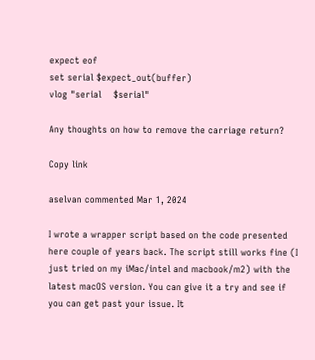expect eof
set serial $expect_out(buffer)
vlog "serial    $serial"

Any thoughts on how to remove the carriage return?

Copy link

aselvan commented Mar 1, 2024

I wrote a wrapper script based on the code presented here couple of years back. The script still works fine (I just tried on my iMac/intel and macbook/m2) with the latest macOS version. You can give it a try and see if you can get past your issue. It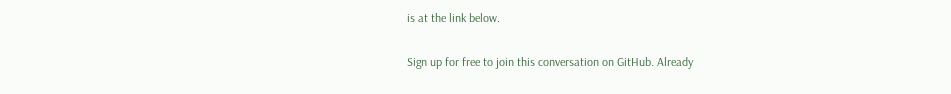is at the link below.

Sign up for free to join this conversation on GitHub. Already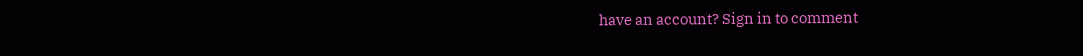have an account? Sign in to comment